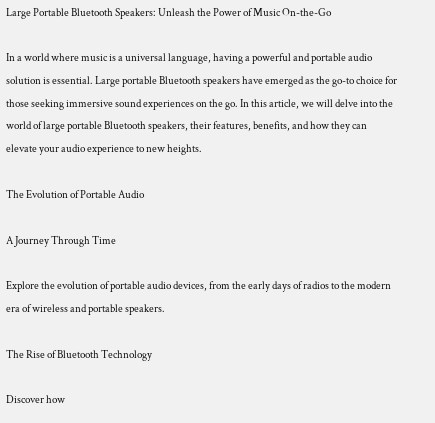Large Portable Bluetooth Speakers: Unleash the Power of Music On-the-Go

In a world where music is a universal language, having a powerful and portable audio solution is essential. Large portable Bluetooth speakers have emerged as the go-to choice for those seeking immersive sound experiences on the go. In this article, we will delve into the world of large portable Bluetooth speakers, their features, benefits, and how they can elevate your audio experience to new heights.

The Evolution of Portable Audio

A Journey Through Time

Explore the evolution of portable audio devices, from the early days of radios to the modern era of wireless and portable speakers.

The Rise of Bluetooth Technology

Discover how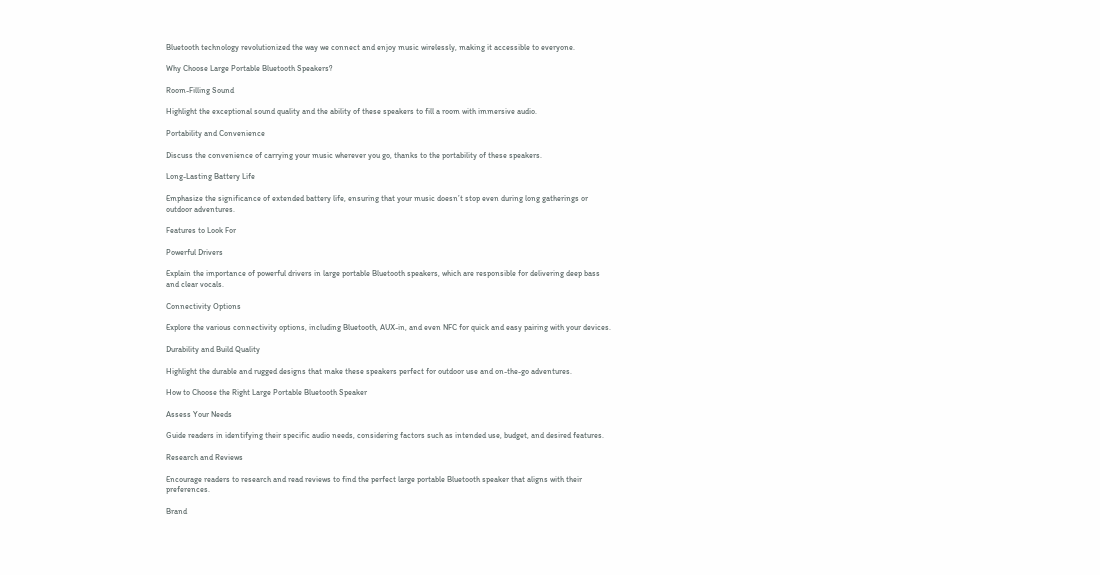Bluetooth technology revolutionized the way we connect and enjoy music wirelessly, making it accessible to everyone.

Why Choose Large Portable Bluetooth Speakers?

Room-Filling Sound

Highlight the exceptional sound quality and the ability of these speakers to fill a room with immersive audio.

Portability and Convenience

Discuss the convenience of carrying your music wherever you go, thanks to the portability of these speakers.

Long-Lasting Battery Life

Emphasize the significance of extended battery life, ensuring that your music doesn’t stop even during long gatherings or outdoor adventures.

Features to Look For

Powerful Drivers

Explain the importance of powerful drivers in large portable Bluetooth speakers, which are responsible for delivering deep bass and clear vocals.

Connectivity Options

Explore the various connectivity options, including Bluetooth, AUX-in, and even NFC for quick and easy pairing with your devices.

Durability and Build Quality

Highlight the durable and rugged designs that make these speakers perfect for outdoor use and on-the-go adventures.

How to Choose the Right Large Portable Bluetooth Speaker

Assess Your Needs

Guide readers in identifying their specific audio needs, considering factors such as intended use, budget, and desired features.

Research and Reviews

Encourage readers to research and read reviews to find the perfect large portable Bluetooth speaker that aligns with their preferences.

Brand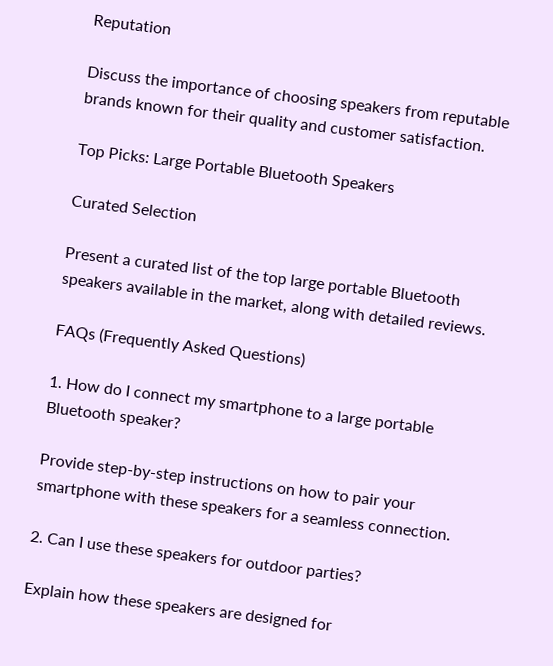Reputation

Discuss the importance of choosing speakers from reputable brands known for their quality and customer satisfaction.

Top Picks: Large Portable Bluetooth Speakers

Curated Selection

Present a curated list of the top large portable Bluetooth speakers available in the market, along with detailed reviews.

FAQs (Frequently Asked Questions)

1. How do I connect my smartphone to a large portable Bluetooth speaker?

Provide step-by-step instructions on how to pair your smartphone with these speakers for a seamless connection.

2. Can I use these speakers for outdoor parties?

Explain how these speakers are designed for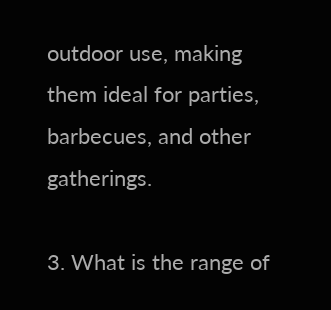outdoor use, making them ideal for parties, barbecues, and other gatherings.

3. What is the range of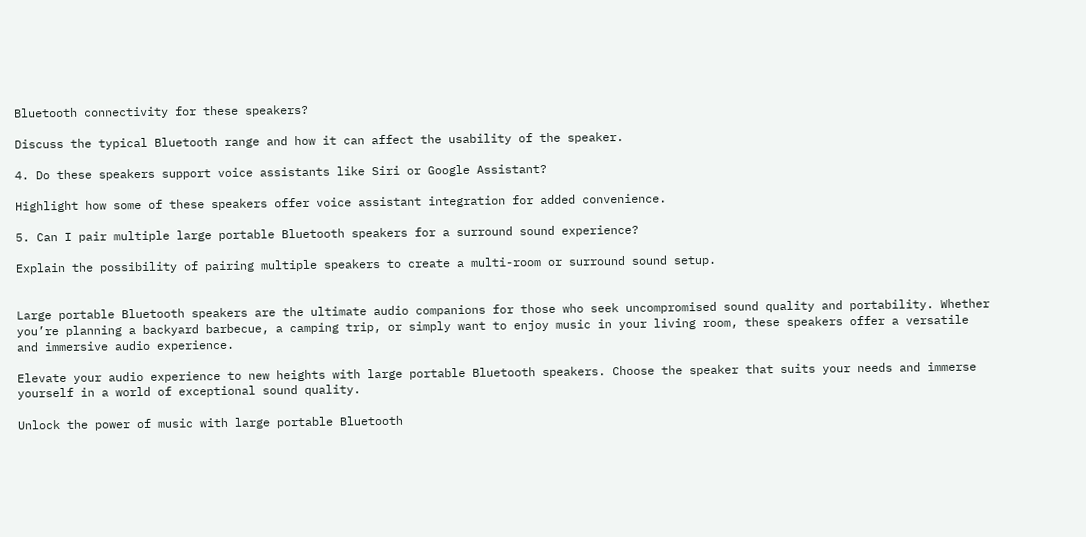Bluetooth connectivity for these speakers?

Discuss the typical Bluetooth range and how it can affect the usability of the speaker.

4. Do these speakers support voice assistants like Siri or Google Assistant?

Highlight how some of these speakers offer voice assistant integration for added convenience.

5. Can I pair multiple large portable Bluetooth speakers for a surround sound experience?

Explain the possibility of pairing multiple speakers to create a multi-room or surround sound setup.


Large portable Bluetooth speakers are the ultimate audio companions for those who seek uncompromised sound quality and portability. Whether you’re planning a backyard barbecue, a camping trip, or simply want to enjoy music in your living room, these speakers offer a versatile and immersive audio experience.

Elevate your audio experience to new heights with large portable Bluetooth speakers. Choose the speaker that suits your needs and immerse yourself in a world of exceptional sound quality.

Unlock the power of music with large portable Bluetooth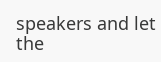speakers and let the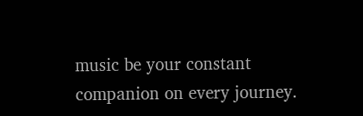music be your constant companion on every journey.